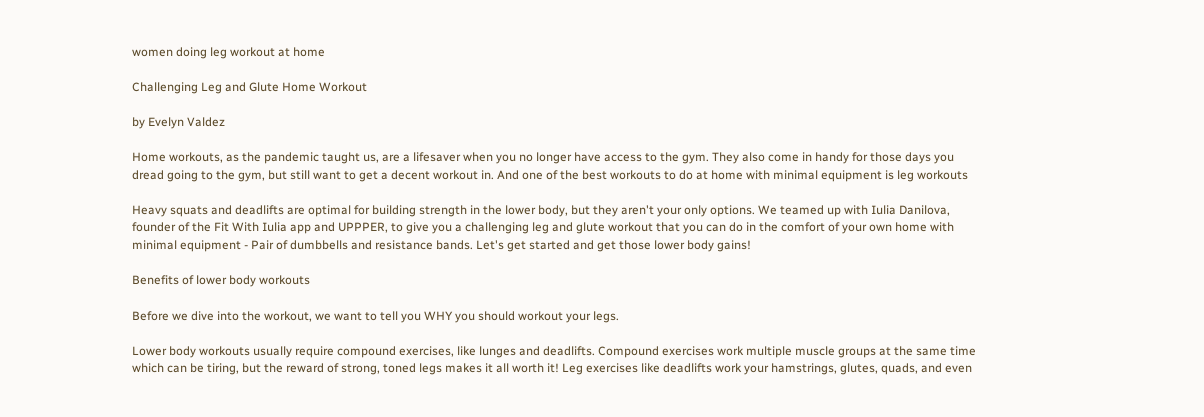women doing leg workout at home

Challenging Leg and Glute Home Workout

by Evelyn Valdez

Home workouts, as the pandemic taught us, are a lifesaver when you no longer have access to the gym. They also come in handy for those days you dread going to the gym, but still want to get a decent workout in. And one of the best workouts to do at home with minimal equipment is leg workouts

Heavy squats and deadlifts are optimal for building strength in the lower body, but they aren't your only options. We teamed up with Iulia Danilova, founder of the Fit With Iulia app and UPPPER, to give you a challenging leg and glute workout that you can do in the comfort of your own home with minimal equipment - Pair of dumbbells and resistance bands. Let's get started and get those lower body gains!

Benefits of lower body workouts

Before we dive into the workout, we want to tell you WHY you should workout your legs.

Lower body workouts usually require compound exercises, like lunges and deadlifts. Compound exercises work multiple muscle groups at the same time which can be tiring, but the reward of strong, toned legs makes it all worth it! Leg exercises like deadlifts work your hamstrings, glutes, quads, and even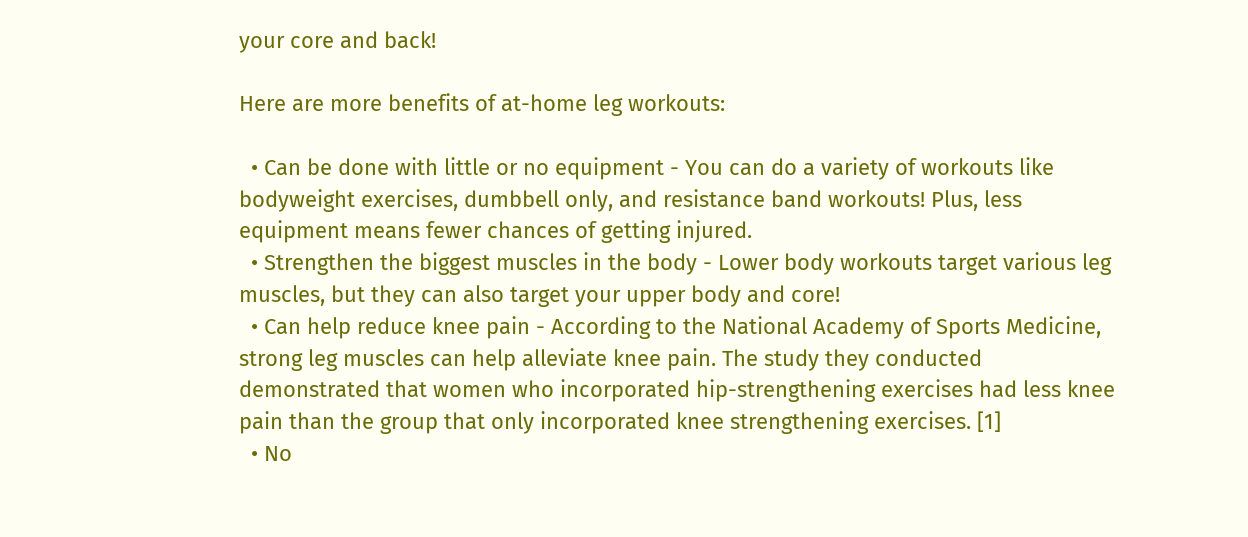your core and back!

Here are more benefits of at-home leg workouts:

  • Can be done with little or no equipment - You can do a variety of workouts like bodyweight exercises, dumbbell only, and resistance band workouts! Plus, less equipment means fewer chances of getting injured.
  • Strengthen the biggest muscles in the body - Lower body workouts target various leg muscles, but they can also target your upper body and core!
  • Can help reduce knee pain - According to the National Academy of Sports Medicine, strong leg muscles can help alleviate knee pain. The study they conducted demonstrated that women who incorporated hip-strengthening exercises had less knee pain than the group that only incorporated knee strengthening exercises. [1]
  • No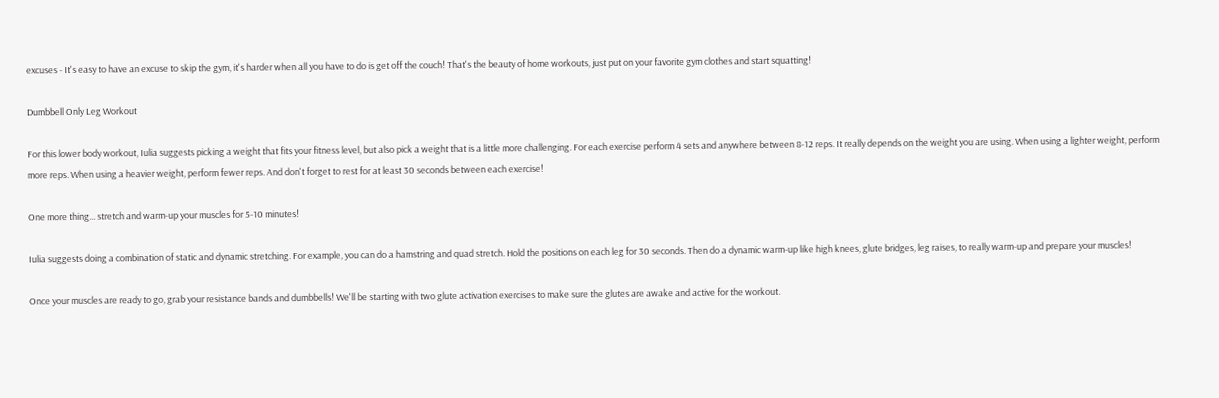excuses - It's easy to have an excuse to skip the gym, it's harder when all you have to do is get off the couch! That's the beauty of home workouts, just put on your favorite gym clothes and start squatting!

Dumbbell Only Leg Workout

For this lower body workout, Iulia suggests picking a weight that fits your fitness level, but also pick a weight that is a little more challenging. For each exercise perform 4 sets and anywhere between 8-12 reps. It really depends on the weight you are using. When using a lighter weight, perform more reps. When using a heavier weight, perform fewer reps. And don't forget to rest for at least 30 seconds between each exercise!

One more thing... stretch and warm-up your muscles for 5-10 minutes!

Iulia suggests doing a combination of static and dynamic stretching. For example, you can do a hamstring and quad stretch. Hold the positions on each leg for 30 seconds. Then do a dynamic warm-up like high knees, glute bridges, leg raises, to really warm-up and prepare your muscles!

Once your muscles are ready to go, grab your resistance bands and dumbbells! We'll be starting with two glute activation exercises to make sure the glutes are awake and active for the workout.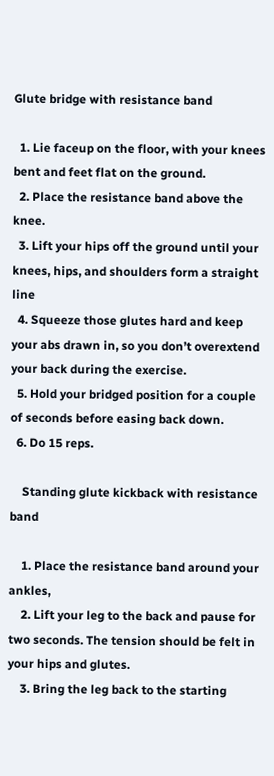Glute bridge with resistance band

  1. Lie faceup on the floor, with your knees bent and feet flat on the ground.
  2. Place the resistance band above the knee.
  3. Lift your hips off the ground until your knees, hips, and shoulders form a straight line
  4. Squeeze those glutes hard and keep your abs drawn in, so you don’t overextend your back during the exercise.
  5. Hold your bridged position for a couple of seconds before easing back down.
  6. Do 15 reps.

    Standing glute kickback with resistance band

    1. Place the resistance band around your ankles,
    2. Lift your leg to the back and pause for two seconds. The tension should be felt in your hips and glutes.
    3. Bring the leg back to the starting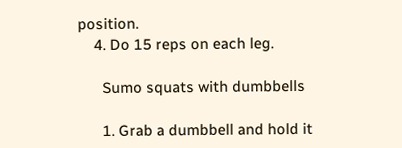position.
    4. Do 15 reps on each leg.

      Sumo squats with dumbbells

      1. Grab a dumbbell and hold it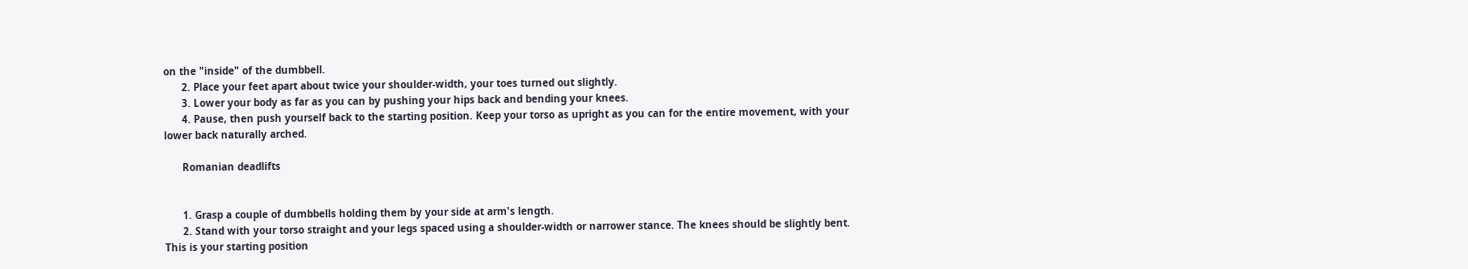on the "inside" of the dumbbell.
      2. Place your feet apart about twice your shoulder-width, your toes turned out slightly.
      3. Lower your body as far as you can by pushing your hips back and bending your knees.
      4. Pause, then push yourself back to the starting position. Keep your torso as upright as you can for the entire movement, with your lower back naturally arched.

      Romanian deadlifts


      1. Grasp a couple of dumbbells holding them by your side at arm's length.
      2. Stand with your torso straight and your legs spaced using a shoulder-width or narrower stance. The knees should be slightly bent. This is your starting position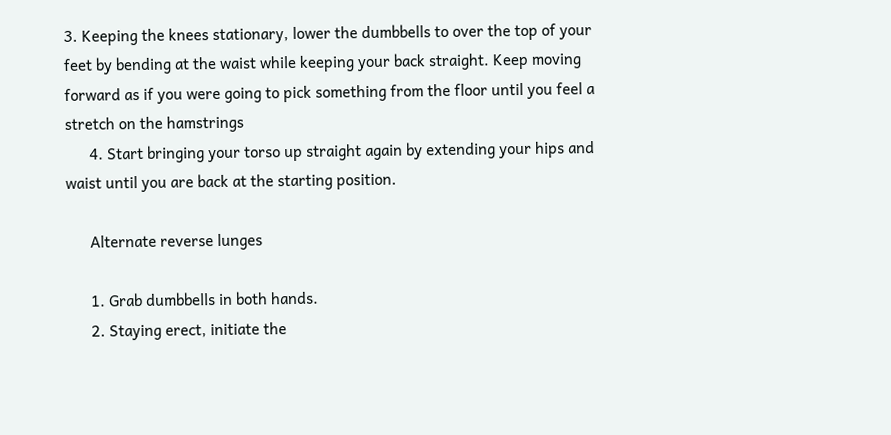3. Keeping the knees stationary, lower the dumbbells to over the top of your feet by bending at the waist while keeping your back straight. Keep moving forward as if you were going to pick something from the floor until you feel a stretch on the hamstrings
      4. Start bringing your torso up straight again by extending your hips and waist until you are back at the starting position.

      Alternate reverse lunges

      1. Grab dumbbells in both hands.
      2. Staying erect, initiate the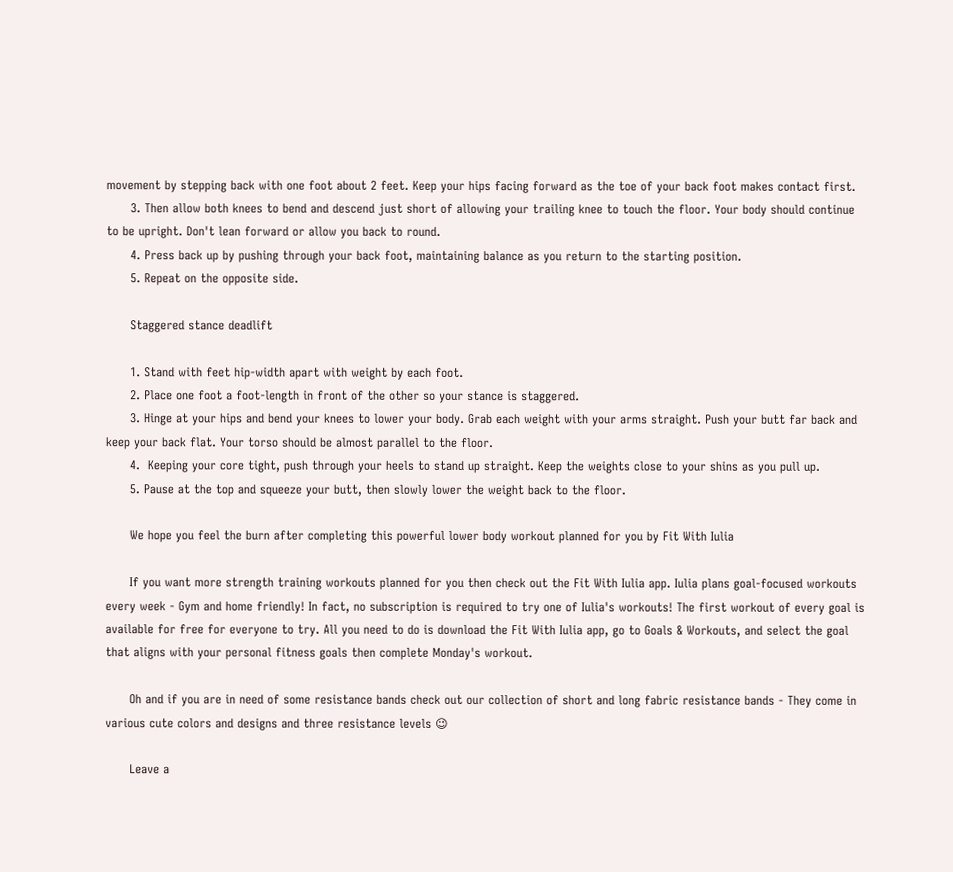movement by stepping back with one foot about 2 feet. Keep your hips facing forward as the toe of your back foot makes contact first.
      3. Then allow both knees to bend and descend just short of allowing your trailing knee to touch the floor. Your body should continue to be upright. Don't lean forward or allow you back to round.
      4. Press back up by pushing through your back foot, maintaining balance as you return to the starting position.
      5. Repeat on the opposite side.

      Staggered stance deadlift

      1. Stand with feet hip-width apart with weight by each foot.
      2. Place one foot a foot-length in front of the other so your stance is staggered.
      3. Hinge at your hips and bend your knees to lower your body. Grab each weight with your arms straight. Push your butt far back and keep your back flat. Your torso should be almost parallel to the floor.
      4.  Keeping your core tight, push through your heels to stand up straight. Keep the weights close to your shins as you pull up.
      5. Pause at the top and squeeze your butt, then slowly lower the weight back to the floor.

      We hope you feel the burn after completing this powerful lower body workout planned for you by Fit With Iulia

      If you want more strength training workouts planned for you then check out the Fit With Iulia app. Iulia plans goal-focused workouts every week - Gym and home friendly! In fact, no subscription is required to try one of Iulia's workouts! The first workout of every goal is available for free for everyone to try. All you need to do is download the Fit With Iulia app, go to Goals & Workouts, and select the goal that aligns with your personal fitness goals then complete Monday's workout.

      Oh and if you are in need of some resistance bands check out our collection of short and long fabric resistance bands - They come in various cute colors and designs and three resistance levels 😉

      Leave a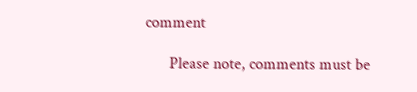comment

      Please note, comments must be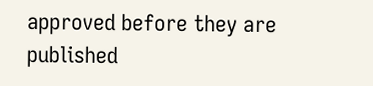approved before they are published